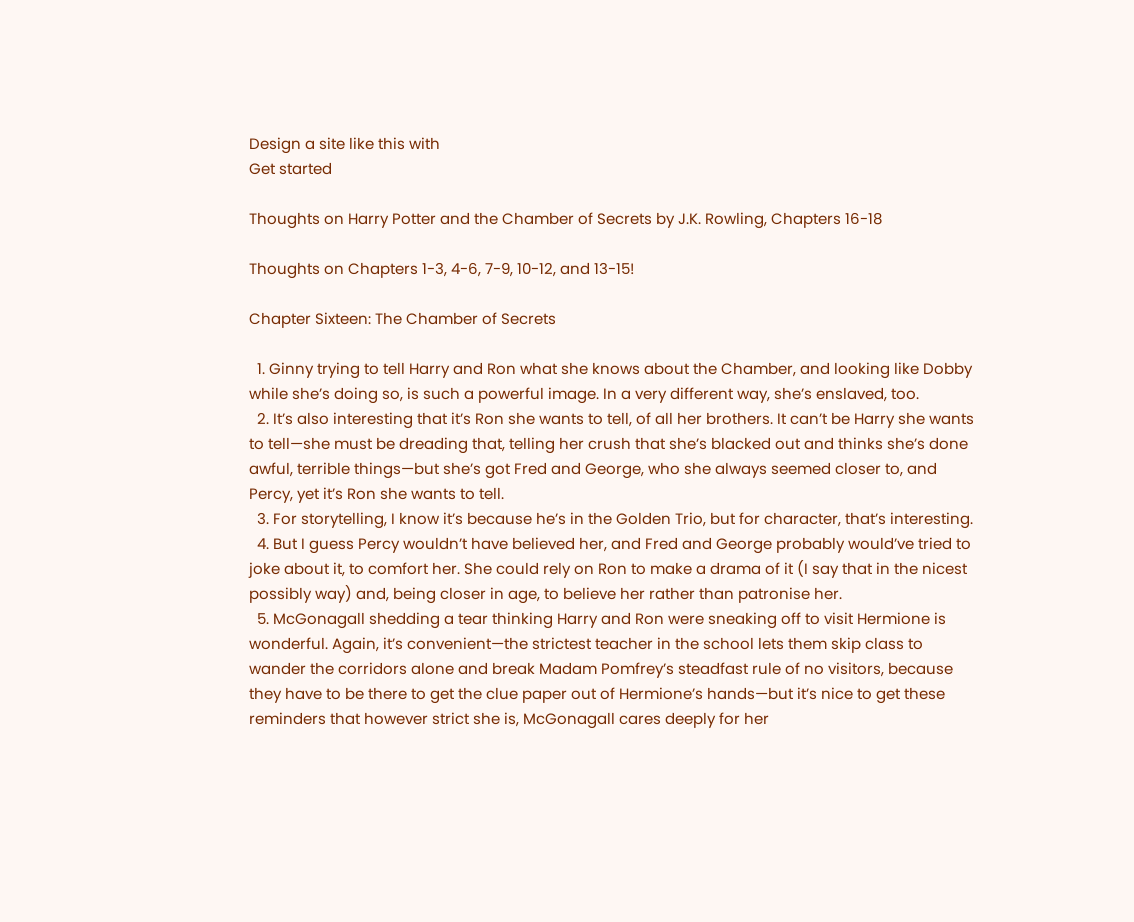Design a site like this with
Get started

Thoughts on Harry Potter and the Chamber of Secrets by J.K. Rowling, Chapters 16-18

Thoughts on Chapters 1-3, 4-6, 7-9, 10-12, and 13-15!

Chapter Sixteen: The Chamber of Secrets

  1. Ginny trying to tell Harry and Ron what she knows about the Chamber, and looking like Dobby while she’s doing so, is such a powerful image. In a very different way, she’s enslaved, too.
  2. It’s also interesting that it’s Ron she wants to tell, of all her brothers. It can’t be Harry she wants to tell—she must be dreading that, telling her crush that she’s blacked out and thinks she’s done awful, terrible things—but she’s got Fred and George, who she always seemed closer to, and Percy, yet it’s Ron she wants to tell.
  3. For storytelling, I know it’s because he’s in the Golden Trio, but for character, that’s interesting.
  4. But I guess Percy wouldn’t have believed her, and Fred and George probably would’ve tried to joke about it, to comfort her. She could rely on Ron to make a drama of it (I say that in the nicest possibly way) and, being closer in age, to believe her rather than patronise her.
  5. McGonagall shedding a tear thinking Harry and Ron were sneaking off to visit Hermione is wonderful. Again, it’s convenient—the strictest teacher in the school lets them skip class to wander the corridors alone and break Madam Pomfrey’s steadfast rule of no visitors, because they have to be there to get the clue paper out of Hermione’s hands—but it’s nice to get these reminders that however strict she is, McGonagall cares deeply for her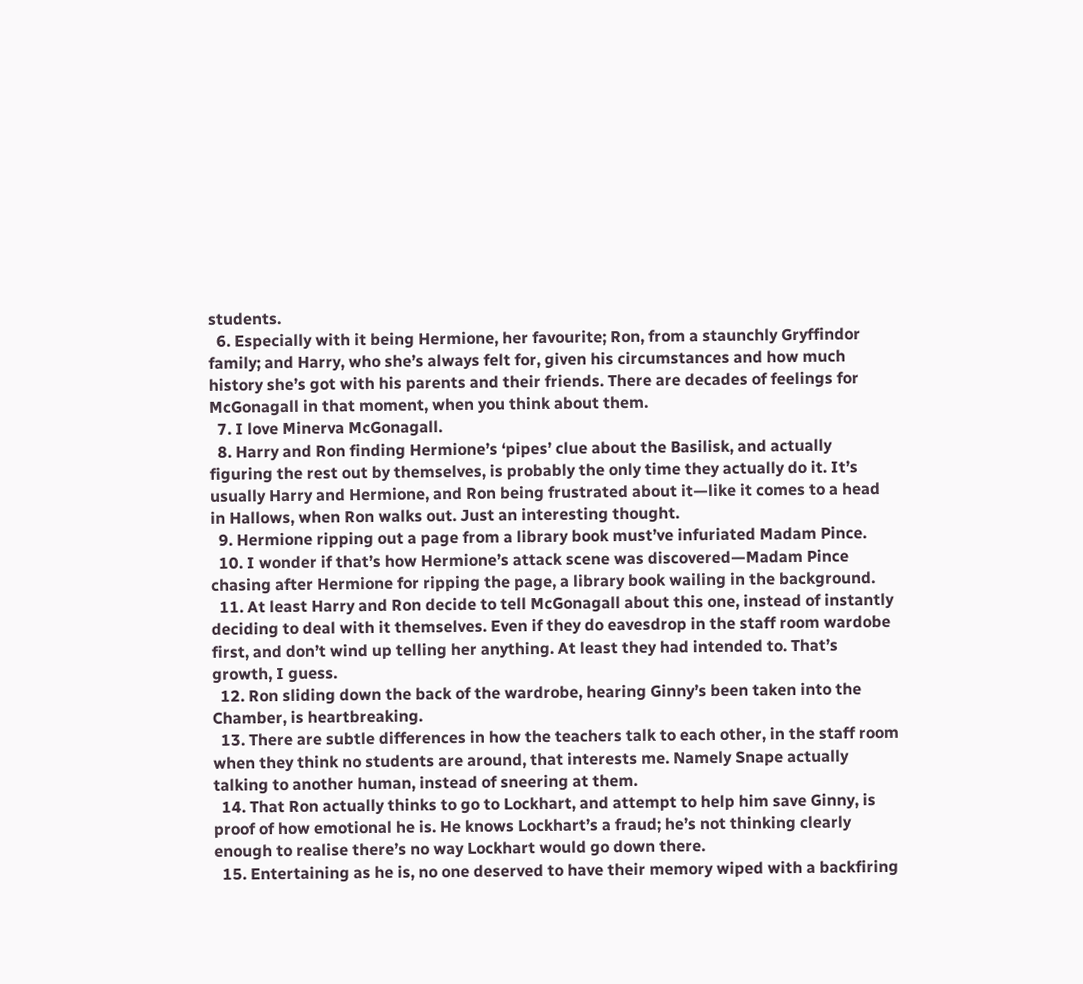students.
  6. Especially with it being Hermione, her favourite; Ron, from a staunchly Gryffindor family; and Harry, who she’s always felt for, given his circumstances and how much history she’s got with his parents and their friends. There are decades of feelings for McGonagall in that moment, when you think about them.
  7. I love Minerva McGonagall.
  8. Harry and Ron finding Hermione’s ‘pipes’ clue about the Basilisk, and actually figuring the rest out by themselves, is probably the only time they actually do it. It’s usually Harry and Hermione, and Ron being frustrated about it—like it comes to a head in Hallows, when Ron walks out. Just an interesting thought.
  9. Hermione ripping out a page from a library book must’ve infuriated Madam Pince.
  10. I wonder if that’s how Hermione’s attack scene was discovered—Madam Pince chasing after Hermione for ripping the page, a library book wailing in the background.
  11. At least Harry and Ron decide to tell McGonagall about this one, instead of instantly deciding to deal with it themselves. Even if they do eavesdrop in the staff room wardobe first, and don’t wind up telling her anything. At least they had intended to. That’s growth, I guess.
  12. Ron sliding down the back of the wardrobe, hearing Ginny’s been taken into the Chamber, is heartbreaking.
  13. There are subtle differences in how the teachers talk to each other, in the staff room when they think no students are around, that interests me. Namely Snape actually talking to another human, instead of sneering at them.
  14. That Ron actually thinks to go to Lockhart, and attempt to help him save Ginny, is proof of how emotional he is. He knows Lockhart’s a fraud; he’s not thinking clearly enough to realise there’s no way Lockhart would go down there.
  15. Entertaining as he is, no one deserved to have their memory wiped with a backfiring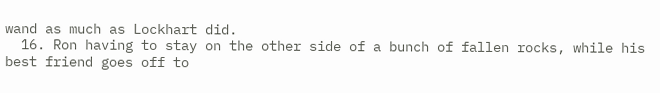wand as much as Lockhart did.
  16. Ron having to stay on the other side of a bunch of fallen rocks, while his best friend goes off to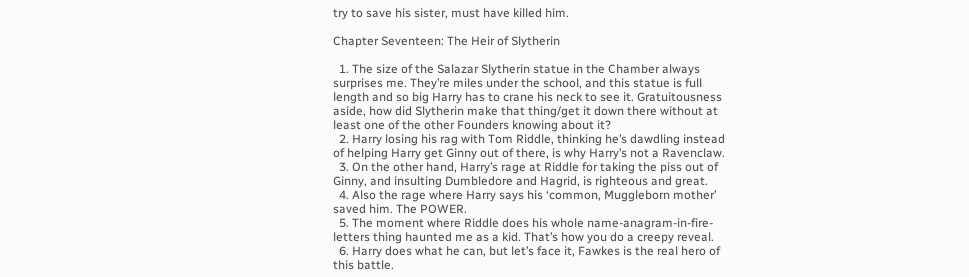try to save his sister, must have killed him.

Chapter Seventeen: The Heir of Slytherin

  1. The size of the Salazar Slytherin statue in the Chamber always surprises me. They’re miles under the school, and this statue is full length and so big Harry has to crane his neck to see it. Gratuitousness aside, how did Slytherin make that thing/get it down there without at least one of the other Founders knowing about it?
  2. Harry losing his rag with Tom Riddle, thinking he’s dawdling instead of helping Harry get Ginny out of there, is why Harry’s not a Ravenclaw.
  3. On the other hand, Harry’s rage at Riddle for taking the piss out of Ginny, and insulting Dumbledore and Hagrid, is righteous and great.
  4. Also the rage where Harry says his ‘common, Muggleborn mother’ saved him. The POWER.
  5. The moment where Riddle does his whole name-anagram-in-fire-letters thing haunted me as a kid. That’s how you do a creepy reveal.
  6. Harry does what he can, but let’s face it, Fawkes is the real hero of this battle.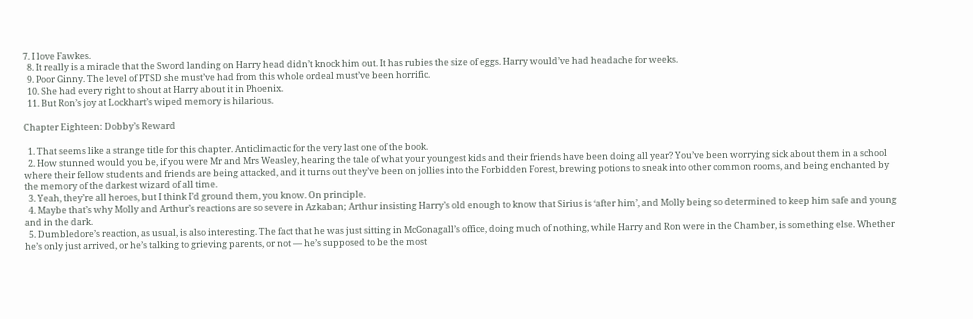7. I love Fawkes.
  8. It really is a miracle that the Sword landing on Harry head didn’t knock him out. It has rubies the size of eggs. Harry would’ve had headache for weeks.
  9. Poor Ginny. The level of PTSD she must’ve had from this whole ordeal must’ve been horrific.
  10. She had every right to shout at Harry about it in Phoenix.
  11. But Ron’s joy at Lockhart’s wiped memory is hilarious.

Chapter Eighteen: Dobby’s Reward

  1. That seems like a strange title for this chapter. Anticlimactic for the very last one of the book.
  2. How stunned would you be, if you were Mr and Mrs Weasley, hearing the tale of what your youngest kids and their friends have been doing all year? You’ve been worrying sick about them in a school where their fellow students and friends are being attacked, and it turns out they’ve been on jollies into the Forbidden Forest, brewing potions to sneak into other common rooms, and being enchanted by the memory of the darkest wizard of all time.
  3. Yeah, they’re all heroes, but I think I’d ground them, you know. On principle.
  4. Maybe that’s why Molly and Arthur’s reactions are so severe in Azkaban; Arthur insisting Harry’s old enough to know that Sirius is ‘after him’, and Molly being so determined to keep him safe and young and in the dark.
  5. Dumbledore’s reaction, as usual, is also interesting. The fact that he was just sitting in McGonagall’s office, doing much of nothing, while Harry and Ron were in the Chamber, is something else. Whether he’s only just arrived, or he’s talking to grieving parents, or not — he’s supposed to be the most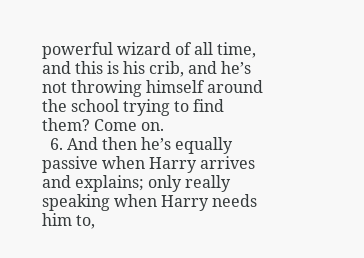powerful wizard of all time, and this is his crib, and he’s not throwing himself around the school trying to find them? Come on.
  6. And then he’s equally passive when Harry arrives and explains; only really speaking when Harry needs him to,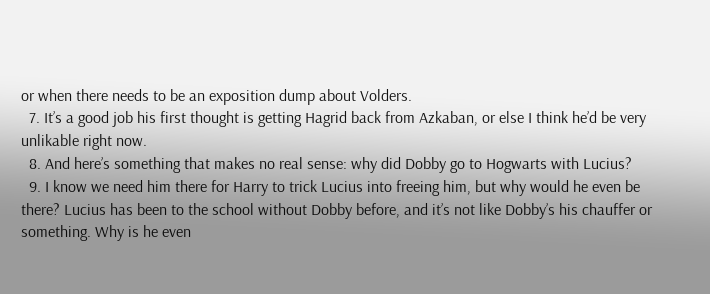or when there needs to be an exposition dump about Volders.
  7. It’s a good job his first thought is getting Hagrid back from Azkaban, or else I think he’d be very unlikable right now.
  8. And here’s something that makes no real sense: why did Dobby go to Hogwarts with Lucius?
  9. I know we need him there for Harry to trick Lucius into freeing him, but why would he even be there? Lucius has been to the school without Dobby before, and it’s not like Dobby’s his chauffer or something. Why is he even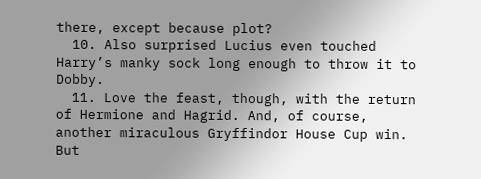there, except because plot?
  10. Also surprised Lucius even touched Harry’s manky sock long enough to throw it to Dobby.
  11. Love the feast, though, with the return of Hermione and Hagrid. And, of course, another miraculous Gryffindor House Cup win. But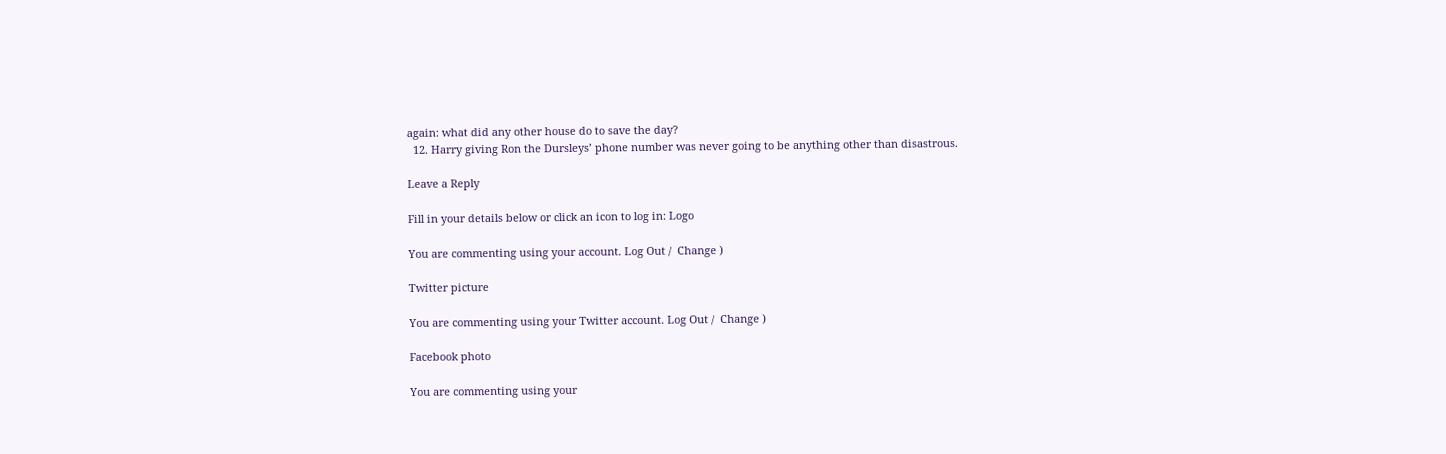again: what did any other house do to save the day?
  12. Harry giving Ron the Dursleys’ phone number was never going to be anything other than disastrous.

Leave a Reply

Fill in your details below or click an icon to log in: Logo

You are commenting using your account. Log Out /  Change )

Twitter picture

You are commenting using your Twitter account. Log Out /  Change )

Facebook photo

You are commenting using your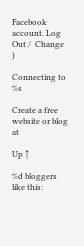Facebook account. Log Out /  Change )

Connecting to %s

Create a free website or blog at

Up ↑

%d bloggers like this: